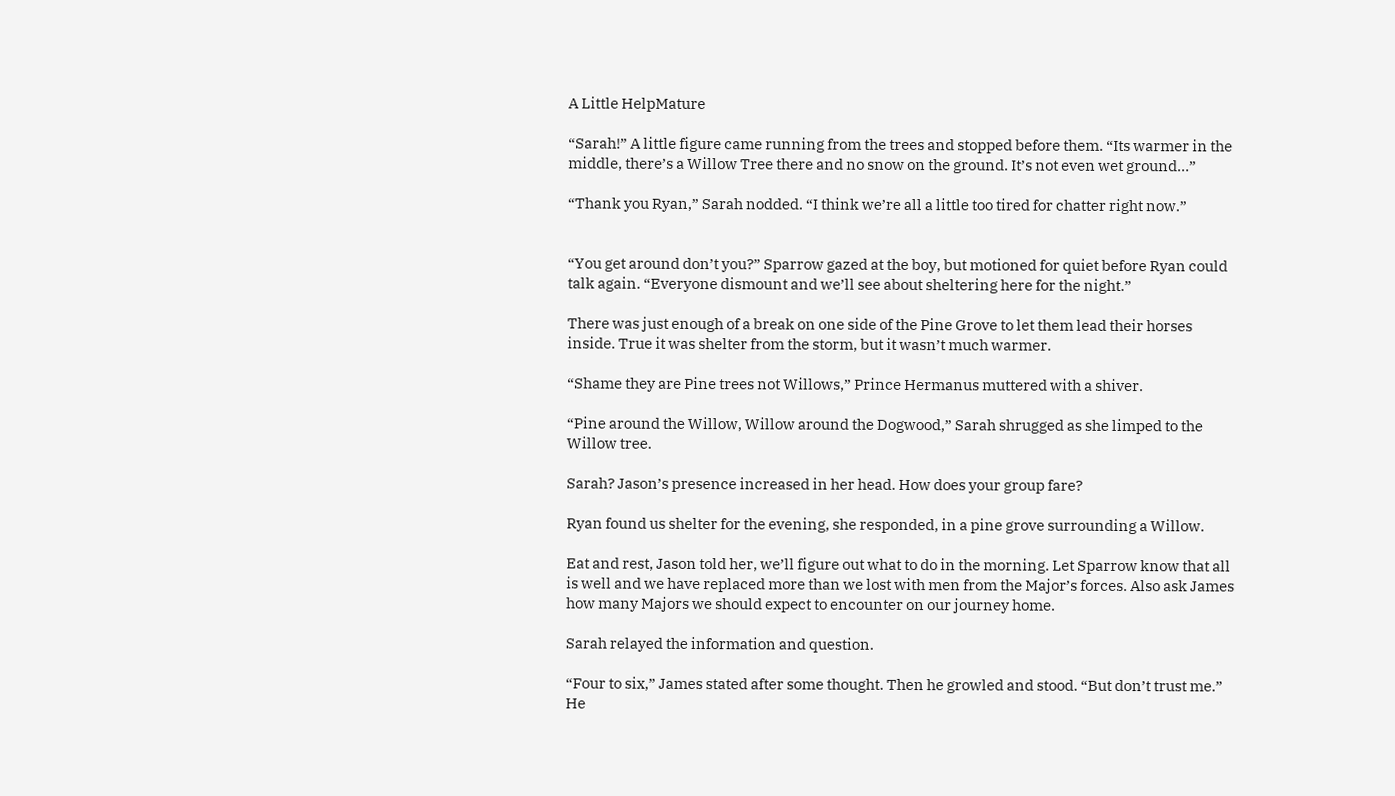A Little HelpMature

“Sarah!” A little figure came running from the trees and stopped before them. “Its warmer in the middle, there’s a Willow Tree there and no snow on the ground. It’s not even wet ground…”

“Thank you Ryan,” Sarah nodded. “I think we’re all a little too tired for chatter right now.”


“You get around don’t you?” Sparrow gazed at the boy, but motioned for quiet before Ryan could talk again. “Everyone dismount and we’ll see about sheltering here for the night.”

There was just enough of a break on one side of the Pine Grove to let them lead their horses inside. True it was shelter from the storm, but it wasn’t much warmer.

“Shame they are Pine trees not Willows,” Prince Hermanus muttered with a shiver.

“Pine around the Willow, Willow around the Dogwood,” Sarah shrugged as she limped to the Willow tree.

Sarah? Jason’s presence increased in her head. How does your group fare?

Ryan found us shelter for the evening, she responded, in a pine grove surrounding a Willow.

Eat and rest, Jason told her, we’ll figure out what to do in the morning. Let Sparrow know that all is well and we have replaced more than we lost with men from the Major’s forces. Also ask James how many Majors we should expect to encounter on our journey home.

Sarah relayed the information and question.

“Four to six,” James stated after some thought. Then he growled and stood. “But don’t trust me.” He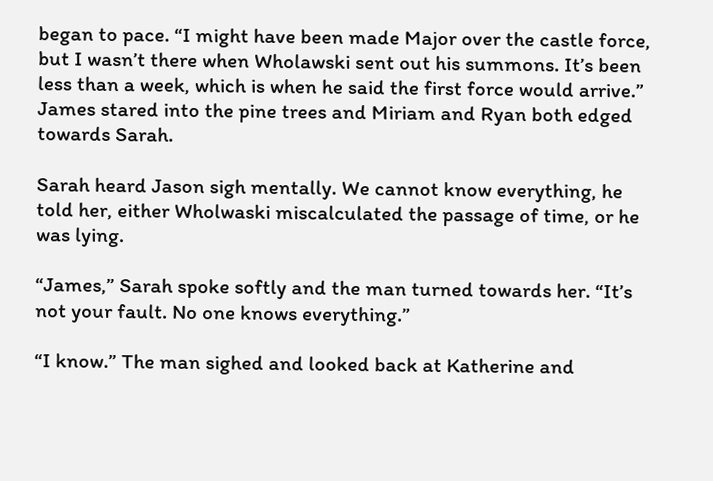began to pace. “I might have been made Major over the castle force, but I wasn’t there when Wholawski sent out his summons. It’s been less than a week, which is when he said the first force would arrive.” James stared into the pine trees and Miriam and Ryan both edged towards Sarah.

Sarah heard Jason sigh mentally. We cannot know everything, he told her, either Wholwaski miscalculated the passage of time, or he was lying.

“James,” Sarah spoke softly and the man turned towards her. “It’s not your fault. No one knows everything.”

“I know.” The man sighed and looked back at Katherine and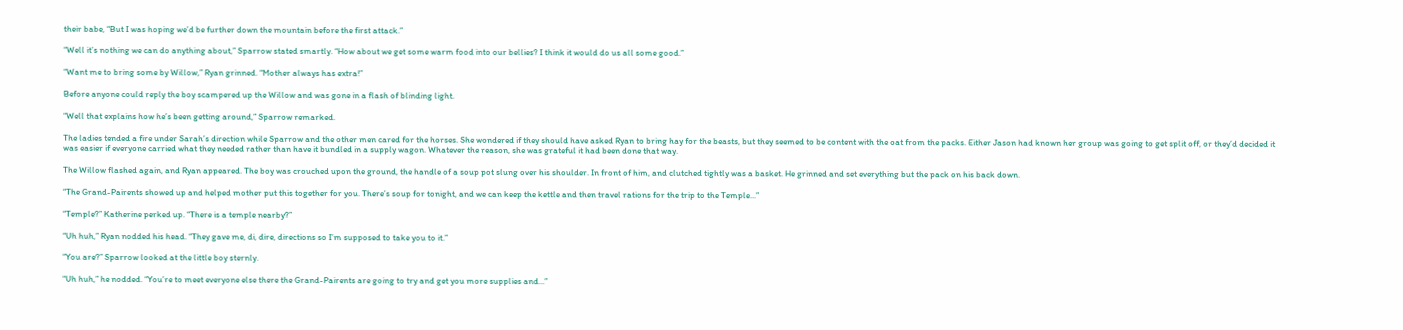their babe, “But I was hoping we’d be further down the mountain before the first attack.”

“Well it’s nothing we can do anything about,” Sparrow stated smartly. “How about we get some warm food into our bellies? I think it would do us all some good.”

“Want me to bring some by Willow,” Ryan grinned. “Mother always has extra!”

Before anyone could reply the boy scampered up the Willow and was gone in a flash of blinding light.

“Well that explains how he’s been getting around,” Sparrow remarked.

The ladies tended a fire under Sarah’s direction while Sparrow and the other men cared for the horses. She wondered if they should have asked Ryan to bring hay for the beasts, but they seemed to be content with the oat from the packs. Either Jason had known her group was going to get split off, or they’d decided it was easier if everyone carried what they needed rather than have it bundled in a supply wagon. Whatever the reason, she was grateful it had been done that way.

The Willow flashed again, and Ryan appeared. The boy was crouched upon the ground, the handle of a soup pot slung over his shoulder. In front of him, and clutched tightly was a basket. He grinned and set everything but the pack on his back down.

“The Grand-Pairents showed up and helped mother put this together for you. There’s soup for tonight, and we can keep the kettle and then travel rations for the trip to the Temple...”

“Temple?” Katherine perked up. “There is a temple nearby?”

“Uh huh,” Ryan nodded his head. “They gave me, di, dire, directions so I’m supposed to take you to it.”

“You are?” Sparrow looked at the little boy sternly.

“Uh huh,” he nodded. “You’re to meet everyone else there the Grand-Pairents are going to try and get you more supplies and...”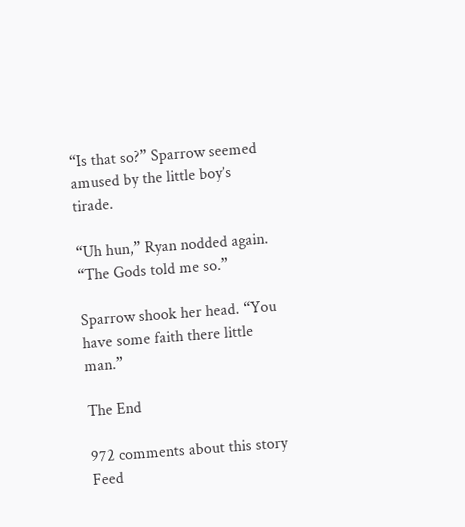“Is that so?” Sparrow seemed amused by the little boy’s tirade.

“Uh hun,” Ryan nodded again. “The Gods told me so.”

Sparrow shook her head. “You have some faith there little man.”

The End

972 comments about this story Feed